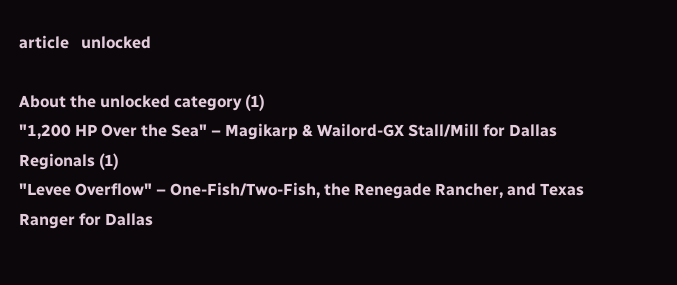article   unlocked

About the unlocked category (1)
"1,200 HP Over the Sea" – Magikarp & Wailord-GX Stall/Mill for Dallas Regionals (1)
"Levee Overflow" – One-Fish/Two-Fish, the Renegade Rancher, and Texas Ranger for Dallas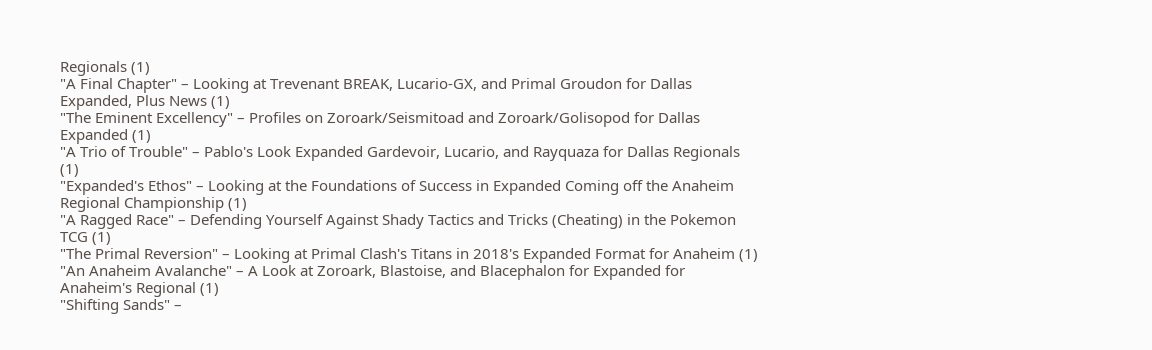Regionals (1)
"A Final Chapter" – Looking at Trevenant BREAK, Lucario-GX, and Primal Groudon for Dallas Expanded, Plus News (1)
"The Eminent Excellency" – Profiles on Zoroark/Seismitoad and Zoroark/Golisopod for Dallas Expanded (1)
"A Trio of Trouble" – Pablo's Look Expanded Gardevoir, Lucario, and Rayquaza for Dallas Regionals (1)
"Expanded's Ethos" – Looking at the Foundations of Success in Expanded Coming off the Anaheim Regional Championship (1)
"A Ragged Race" – Defending Yourself Against Shady Tactics and Tricks (Cheating) in the Pokemon TCG (1)
"The Primal Reversion" – Looking at Primal Clash's Titans in 2018's Expanded Format for Anaheim (1)
"An Anaheim Avalanche" – A Look at Zoroark, Blastoise, and Blacephalon for Expanded for Anaheim's Regional (1)
"Shifting Sands" –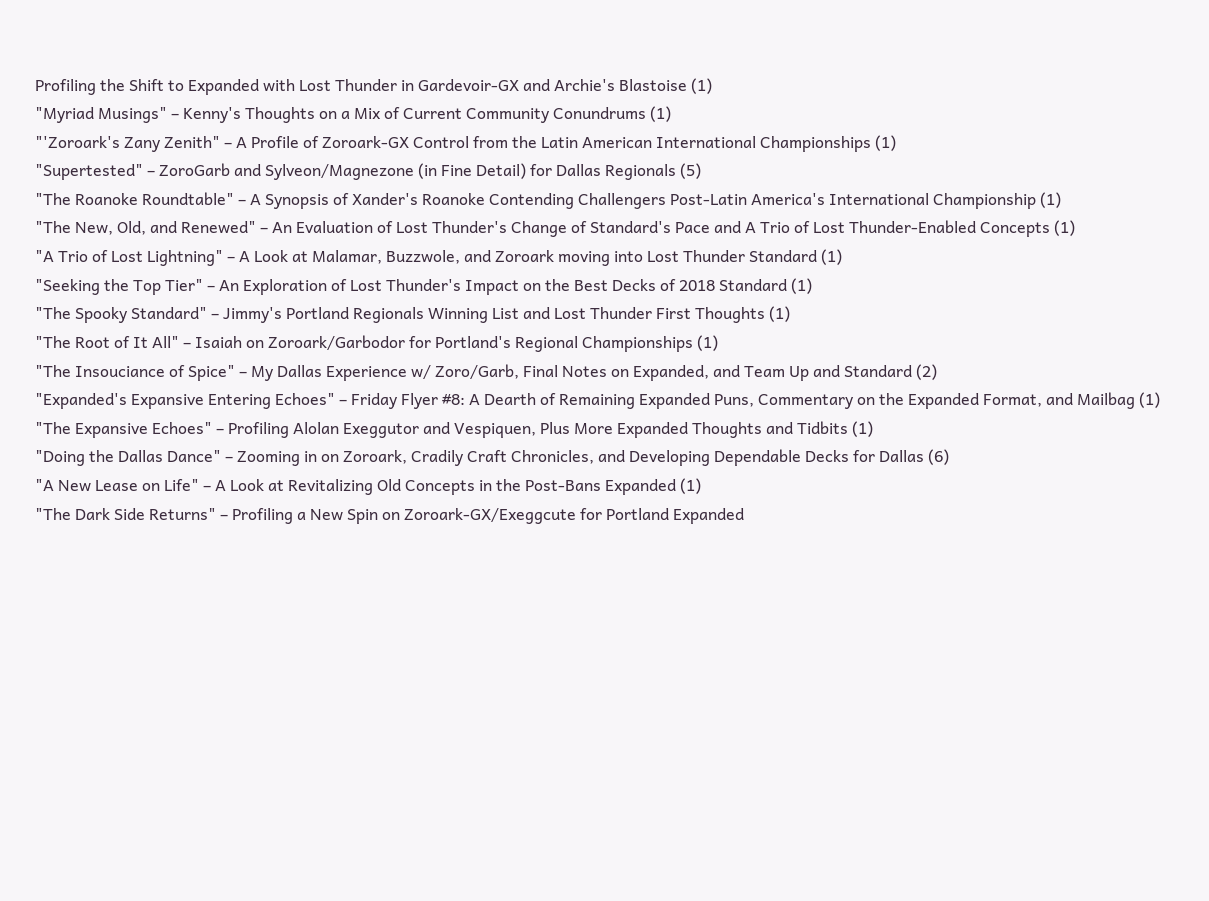Profiling the Shift to Expanded with Lost Thunder in Gardevoir-GX and Archie's Blastoise (1)
"Myriad Musings" – Kenny's Thoughts on a Mix of Current Community Conundrums (1)
"'Zoroark's Zany Zenith" – A Profile of Zoroark-GX Control from the Latin American International Championships (1)
"Supertested" – ZoroGarb and Sylveon/Magnezone (in Fine Detail) for Dallas Regionals (5)
"The Roanoke Roundtable" – A Synopsis of Xander's Roanoke Contending Challengers Post-Latin America's International Championship (1)
"The New, Old, and Renewed" – An Evaluation of Lost Thunder's Change of Standard's Pace and A Trio of Lost Thunder-Enabled Concepts (1)
"A Trio of Lost Lightning" – A Look at Malamar, Buzzwole, and Zoroark moving into Lost Thunder Standard (1)
"Seeking the Top Tier" – An Exploration of Lost Thunder's Impact on the Best Decks of 2018 Standard (1)
"The Spooky Standard" – Jimmy's Portland Regionals Winning List and Lost Thunder First Thoughts (1)
"The Root of It All" – Isaiah on Zoroark/Garbodor for Portland's Regional Championships (1)
"The Insouciance of Spice" – My Dallas Experience w/ Zoro/Garb, Final Notes on Expanded, and Team Up and Standard (2)
"Expanded's Expansive Entering Echoes" – Friday Flyer #8: A Dearth of Remaining Expanded Puns, Commentary on the Expanded Format, and Mailbag (1)
"The Expansive Echoes" – Profiling Alolan Exeggutor and Vespiquen, Plus More Expanded Thoughts and Tidbits (1)
"Doing the Dallas Dance" – Zooming in on Zoroark, Cradily Craft Chronicles, and Developing Dependable Decks for Dallas (6)
"A New Lease on Life" – A Look at Revitalizing Old Concepts in the Post-Bans Expanded (1)
"The Dark Side Returns" – Profiling a New Spin on Zoroark-GX/Exeggcute for Portland Expanded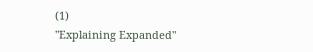(1)
"Explaining Expanded"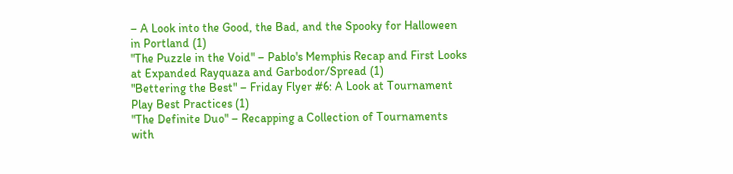– A Look into the Good, the Bad, and the Spooky for Halloween in Portland (1)
"The Puzzle in the Void" – Pablo's Memphis Recap and First Looks at Expanded Rayquaza and Garbodor/Spread (1)
"Bettering the Best" – Friday Flyer #6: A Look at Tournament Play Best Practices (1)
"The Definite Duo" – Recapping a Collection of Tournaments with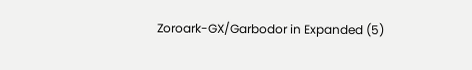Zoroark-GX/Garbodor in Expanded (5)